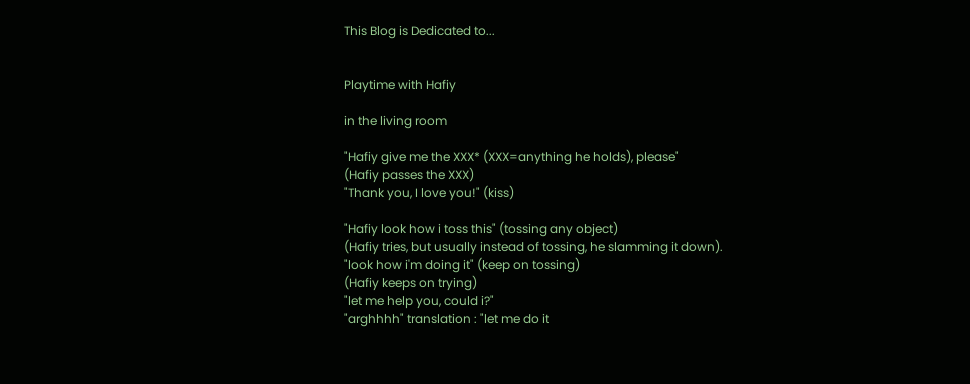This Blog is Dedicated to...


Playtime with Hafiy

in the living room

"Hafiy give me the XXX* (XXX=anything he holds), please"
(Hafiy passes the XXX)
"Thank you, I love you!" (kiss)

"Hafiy look how i toss this" (tossing any object)
(Hafiy tries, but usually instead of tossing, he slamming it down).
"look how i'm doing it" (keep on tossing)
(Hafiy keeps on trying)
"let me help you, could i?"
"arghhhh" translation : "let me do it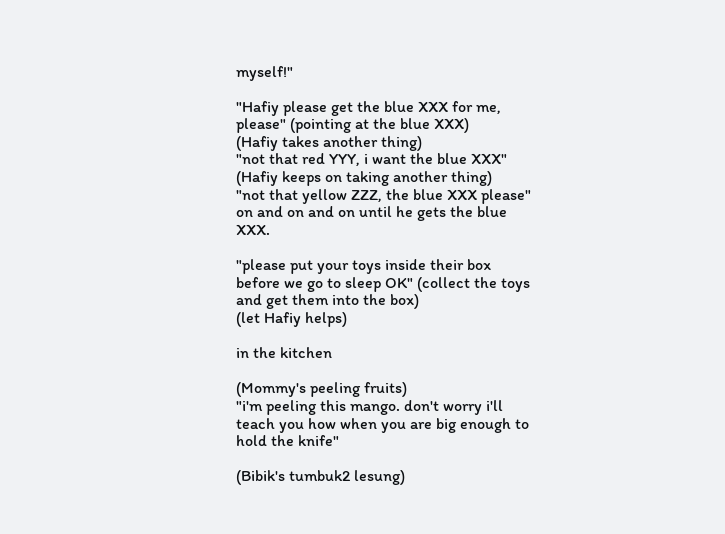myself!"

"Hafiy please get the blue XXX for me, please" (pointing at the blue XXX)
(Hafiy takes another thing)
"not that red YYY, i want the blue XXX"
(Hafiy keeps on taking another thing)
"not that yellow ZZZ, the blue XXX please"
on and on and on until he gets the blue XXX.

"please put your toys inside their box before we go to sleep OK" (collect the toys and get them into the box)
(let Hafiy helps)

in the kitchen

(Mommy's peeling fruits)
"i'm peeling this mango. don't worry i'll teach you how when you are big enough to hold the knife"

(Bibik's tumbuk2 lesung)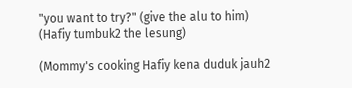"you want to try?" (give the alu to him)
(Hafiy tumbuk2 the lesung)

(Mommy's cooking Hafiy kena duduk jauh2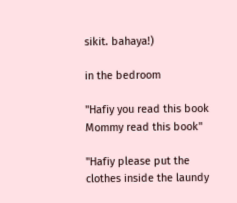sikit. bahaya!)

in the bedroom

"Hafiy you read this book Mommy read this book"

"Hafiy please put the clothes inside the laundy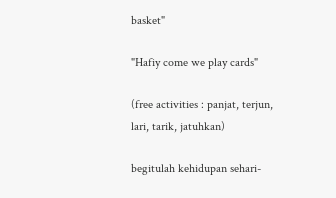basket"

"Hafiy come we play cards"

(free activities : panjat, terjun, lari, tarik, jatuhkan)

begitulah kehidupan sehari-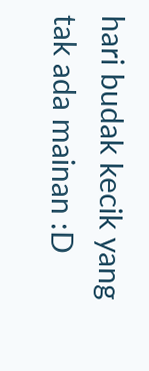hari budak kecik yang tak ada mainan :D